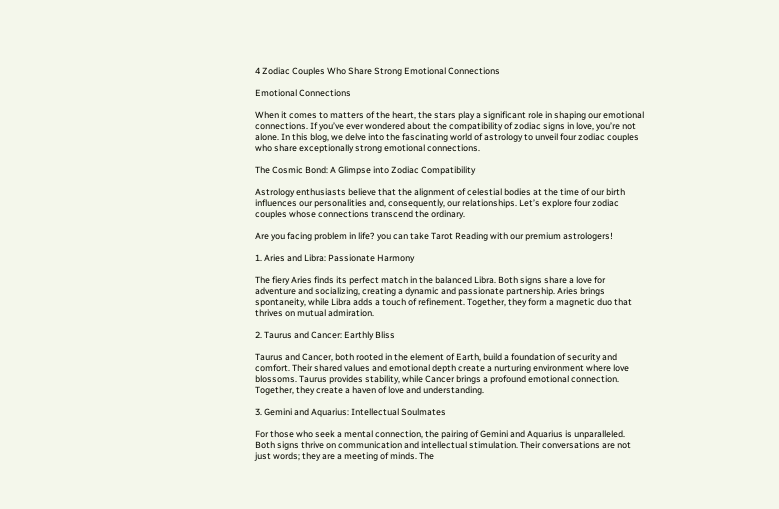4 Zodiac Couples Who Share Strong Emotional Connections

Emotional Connections

When it comes to matters of the heart, the stars play a significant role in shaping our emotional connections. If you’ve ever wondered about the compatibility of zodiac signs in love, you’re not alone. In this blog, we delve into the fascinating world of astrology to unveil four zodiac couples who share exceptionally strong emotional connections.

The Cosmic Bond: A Glimpse into Zodiac Compatibility

Astrology enthusiasts believe that the alignment of celestial bodies at the time of our birth influences our personalities and, consequently, our relationships. Let’s explore four zodiac couples whose connections transcend the ordinary.

Are you facing problem in life? you can take Tarot Reading with our premium astrologers!

1. Aries and Libra: Passionate Harmony

The fiery Aries finds its perfect match in the balanced Libra. Both signs share a love for adventure and socializing, creating a dynamic and passionate partnership. Aries brings spontaneity, while Libra adds a touch of refinement. Together, they form a magnetic duo that thrives on mutual admiration.

2. Taurus and Cancer: Earthly Bliss

Taurus and Cancer, both rooted in the element of Earth, build a foundation of security and comfort. Their shared values and emotional depth create a nurturing environment where love blossoms. Taurus provides stability, while Cancer brings a profound emotional connection. Together, they create a haven of love and understanding.

3. Gemini and Aquarius: Intellectual Soulmates

For those who seek a mental connection, the pairing of Gemini and Aquarius is unparalleled. Both signs thrive on communication and intellectual stimulation. Their conversations are not just words; they are a meeting of minds. The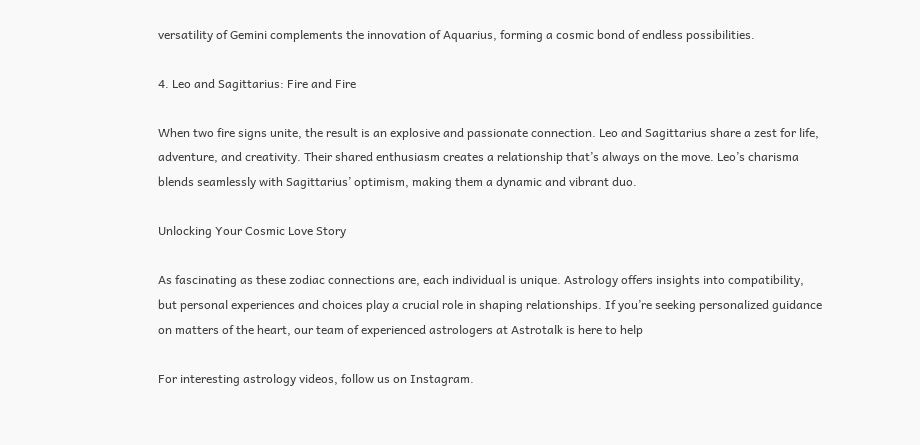versatility of Gemini complements the innovation of Aquarius, forming a cosmic bond of endless possibilities.

4. Leo and Sagittarius: Fire and Fire

When two fire signs unite, the result is an explosive and passionate connection. Leo and Sagittarius share a zest for life, adventure, and creativity. Their shared enthusiasm creates a relationship that’s always on the move. Leo’s charisma blends seamlessly with Sagittarius’ optimism, making them a dynamic and vibrant duo.

Unlocking Your Cosmic Love Story

As fascinating as these zodiac connections are, each individual is unique. Astrology offers insights into compatibility, but personal experiences and choices play a crucial role in shaping relationships. If you’re seeking personalized guidance on matters of the heart, our team of experienced astrologers at Astrotalk is here to help

For interesting astrology videos, follow us on Instagram.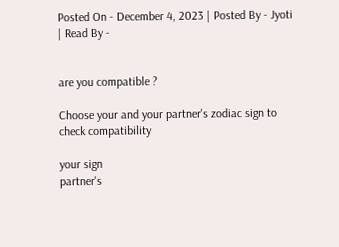Posted On - December 4, 2023 | Posted By - Jyoti | Read By -


are you compatible ?

Choose your and your partner's zodiac sign to check compatibility

your sign
partner's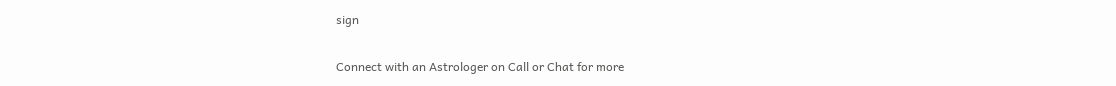sign

Connect with an Astrologer on Call or Chat for more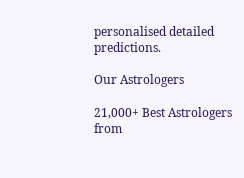personalised detailed predictions.

Our Astrologers

21,000+ Best Astrologers from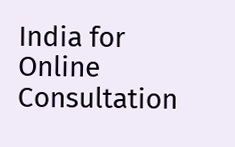India for Online Consultation